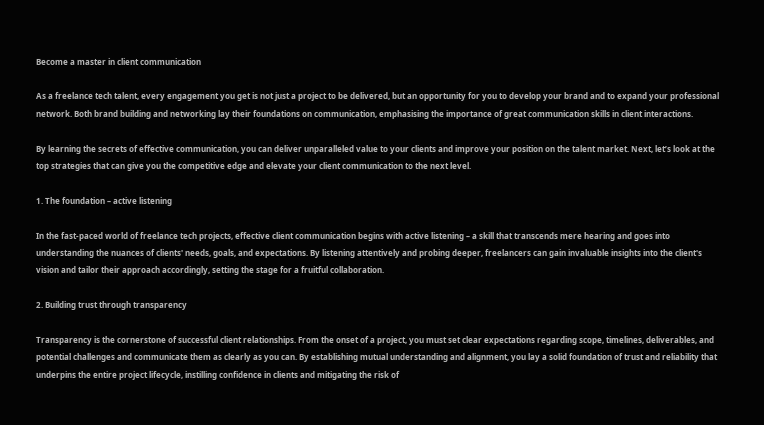Become a master in client communication

As a freelance tech talent, every engagement you get is not just a project to be delivered, but an opportunity for you to develop your brand and to expand your professional network. Both brand building and networking lay their foundations on communication, emphasising the importance of great communication skills in client interactions.

By learning the secrets of effective communication, you can deliver unparalleled value to your clients and improve your position on the talent market. Next, let’s look at the top strategies that can give you the competitive edge and elevate your client communication to the next level.

1. The foundation – active listening

In the fast-paced world of freelance tech projects, effective client communication begins with active listening – a skill that transcends mere hearing and goes into understanding the nuances of clients' needs, goals, and expectations. By listening attentively and probing deeper, freelancers can gain invaluable insights into the client's vision and tailor their approach accordingly, setting the stage for a fruitful collaboration.

2. Building trust through transparency

Transparency is the cornerstone of successful client relationships. From the onset of a project, you must set clear expectations regarding scope, timelines, deliverables, and potential challenges and communicate them as clearly as you can. By establishing mutual understanding and alignment, you lay a solid foundation of trust and reliability that underpins the entire project lifecycle, instilling confidence in clients and mitigating the risk of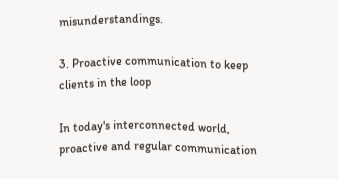misunderstandings.

3. Proactive communication to keep clients in the loop

In today's interconnected world, proactive and regular communication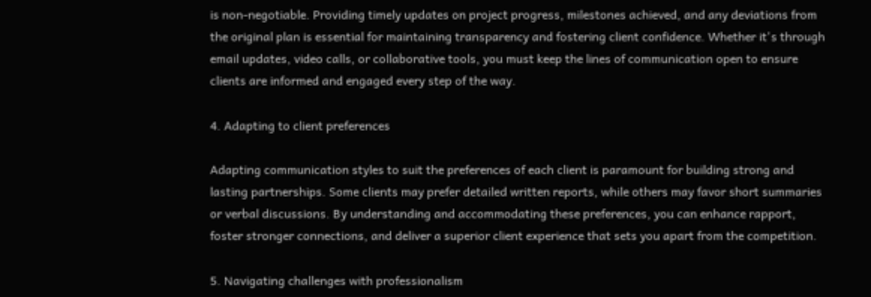is non-negotiable. Providing timely updates on project progress, milestones achieved, and any deviations from the original plan is essential for maintaining transparency and fostering client confidence. Whether it's through email updates, video calls, or collaborative tools, you must keep the lines of communication open to ensure clients are informed and engaged every step of the way.

4. Adapting to client preferences

Adapting communication styles to suit the preferences of each client is paramount for building strong and lasting partnerships. Some clients may prefer detailed written reports, while others may favor short summaries or verbal discussions. By understanding and accommodating these preferences, you can enhance rapport, foster stronger connections, and deliver a superior client experience that sets you apart from the competition.

5. Navigating challenges with professionalism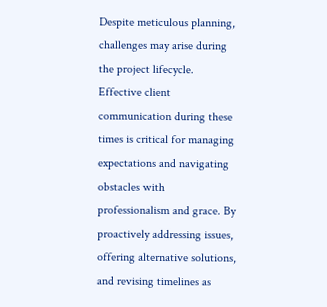Despite meticulous planning, challenges may arise during the project lifecycle. Effective client communication during these times is critical for managing expectations and navigating obstacles with professionalism and grace. By proactively addressing issues, offering alternative solutions, and revising timelines as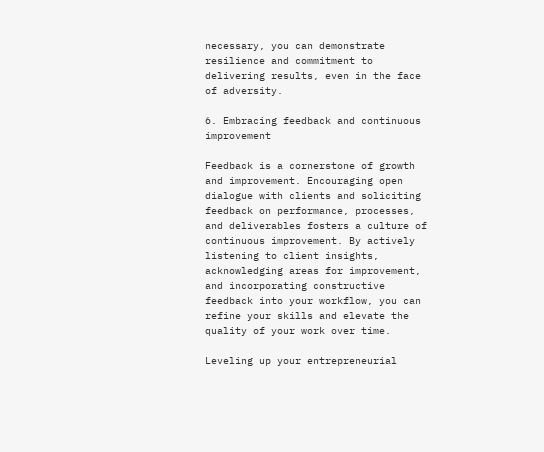necessary, you can demonstrate resilience and commitment to delivering results, even in the face of adversity.

6. Embracing feedback and continuous improvement

Feedback is a cornerstone of growth and improvement. Encouraging open dialogue with clients and soliciting feedback on performance, processes, and deliverables fosters a culture of continuous improvement. By actively listening to client insights, acknowledging areas for improvement, and incorporating constructive feedback into your workflow, you can refine your skills and elevate the quality of your work over time.

Leveling up your entrepreneurial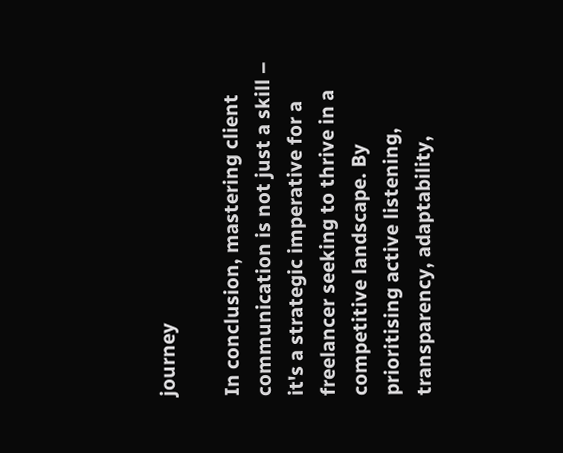journey

In conclusion, mastering client communication is not just a skill – it's a strategic imperative for a freelancer seeking to thrive in a competitive landscape. By prioritising active listening, transparency, adaptability,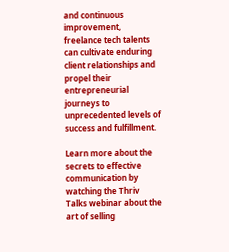and continuous improvement, freelance tech talents can cultivate enduring client relationships and propel their entrepreneurial journeys to unprecedented levels of success and fulfillment.

Learn more about the secrets to effective communication by watching the Thriv Talks webinar about the art of selling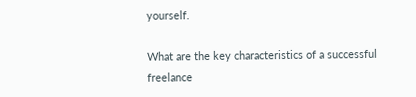yourself.

What are the key characteristics of a successful freelance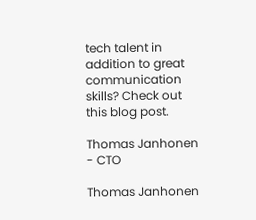tech talent in addition to great communication skills? Check out this blog post.

Thomas Janhonen - CTO

Thomas Janhonen